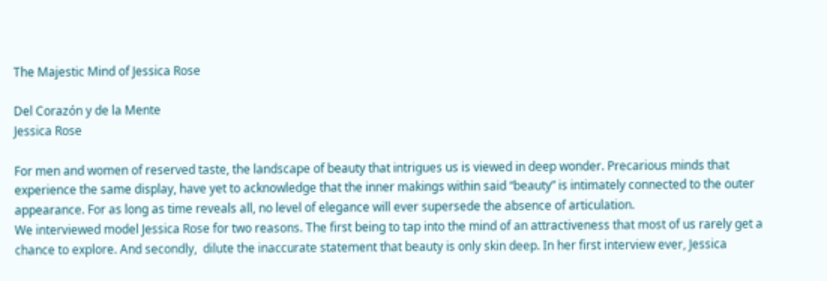The Majestic Mind of Jessica Rose

Del Corazón y de la Mente
Jessica Rose

For men and women of reserved taste, the landscape of beauty that intrigues us is viewed in deep wonder. Precarious minds that experience the same display, have yet to acknowledge that the inner makings within said “beauty” is intimately connected to the outer appearance. For as long as time reveals all, no level of elegance will ever supersede the absence of articulation.
We interviewed model Jessica Rose for two reasons. The first being to tap into the mind of an attractiveness that most of us rarely get a chance to explore. And secondly,  dilute the inaccurate statement that beauty is only skin deep. In her first interview ever, Jessica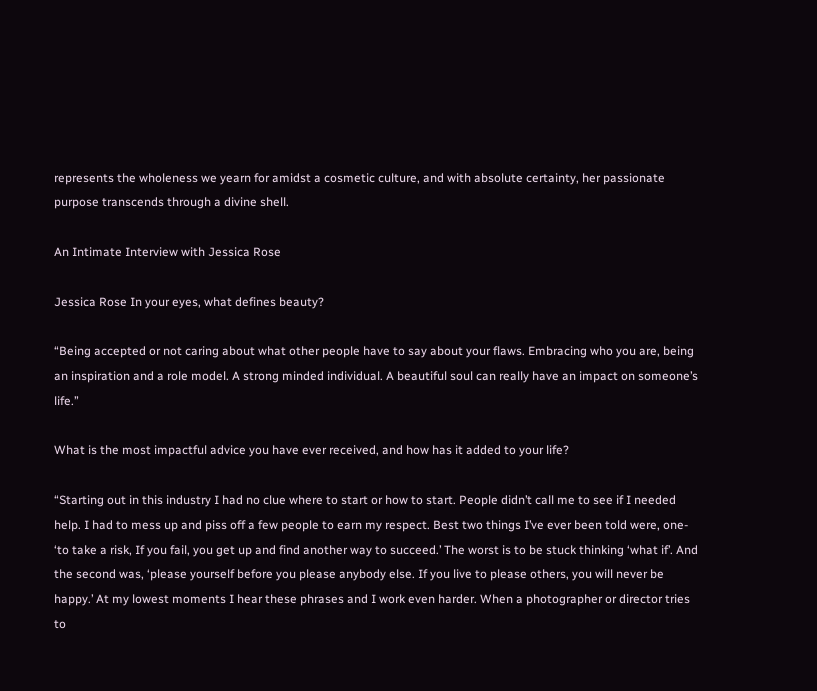represents the wholeness we yearn for amidst a cosmetic culture, and with absolute certainty, her passionate purpose transcends through a divine shell.

An Intimate Interview with Jessica Rose

Jessica Rose In your eyes, what defines beauty?

“Being accepted or not caring about what other people have to say about your flaws. Embracing who you are, being an inspiration and a role model. A strong minded individual. A beautiful soul can really have an impact on someone’s life.”

What is the most impactful advice you have ever received, and how has it added to your life?

“Starting out in this industry I had no clue where to start or how to start. People didn’t call me to see if I needed help. I had to mess up and piss off a few people to earn my respect. Best two things I’ve ever been told were, one- ‘to take a risk, If you fail, you get up and find another way to succeed.’ The worst is to be stuck thinking ‘what if’. And the second was, ‘please yourself before you please anybody else. If you live to please others, you will never be happy.’ At my lowest moments I hear these phrases and I work even harder. When a photographer or director tries to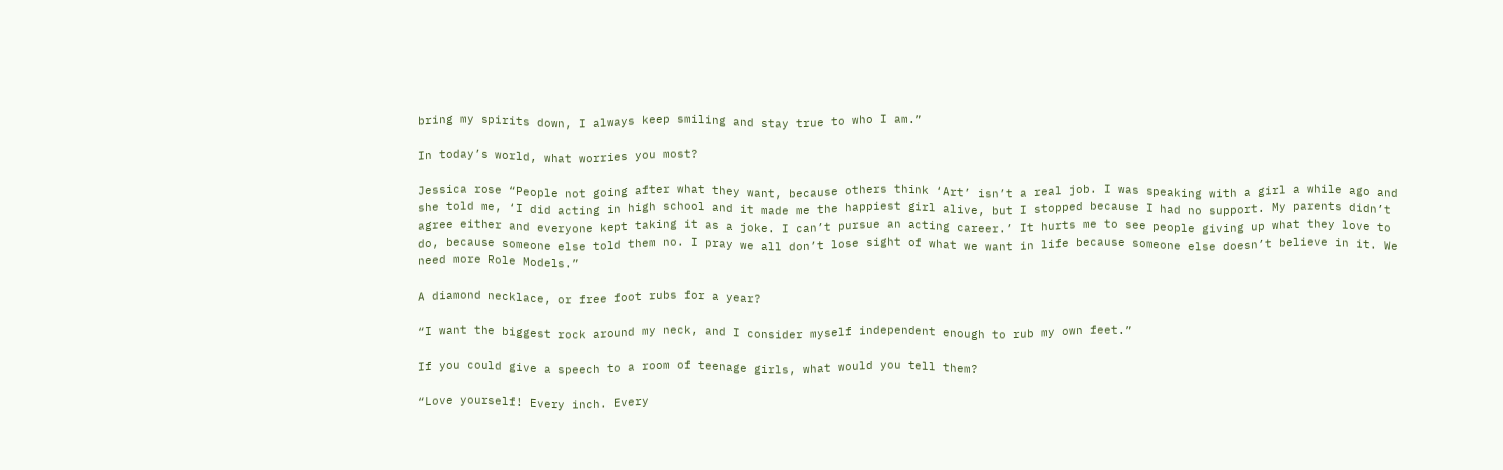bring my spirits down, I always keep smiling and stay true to who I am.”

In today’s world, what worries you most?

Jessica rose “People not going after what they want, because others think ‘Art’ isn’t a real job. I was speaking with a girl a while ago and she told me, ‘I did acting in high school and it made me the happiest girl alive, but I stopped because I had no support. My parents didn’t agree either and everyone kept taking it as a joke. I can’t pursue an acting career.’ It hurts me to see people giving up what they love to do, because someone else told them no. I pray we all don’t lose sight of what we want in life because someone else doesn’t believe in it. We need more Role Models.”

A diamond necklace, or free foot rubs for a year?

“I want the biggest rock around my neck, and I consider myself independent enough to rub my own feet.”

If you could give a speech to a room of teenage girls, what would you tell them?

“Love yourself! Every inch. Every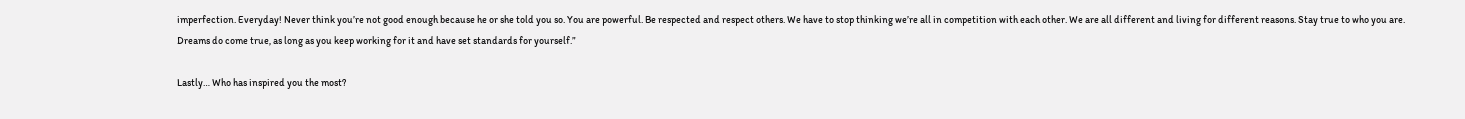imperfection. Everyday! Never think you’re not good enough because he or she told you so. You are powerful. Be respected and respect others. We have to stop thinking we’re all in competition with each other. We are all different and living for different reasons. Stay true to who you are. Dreams do come true, as long as you keep working for it and have set standards for yourself.”

Lastly… Who has inspired you the most?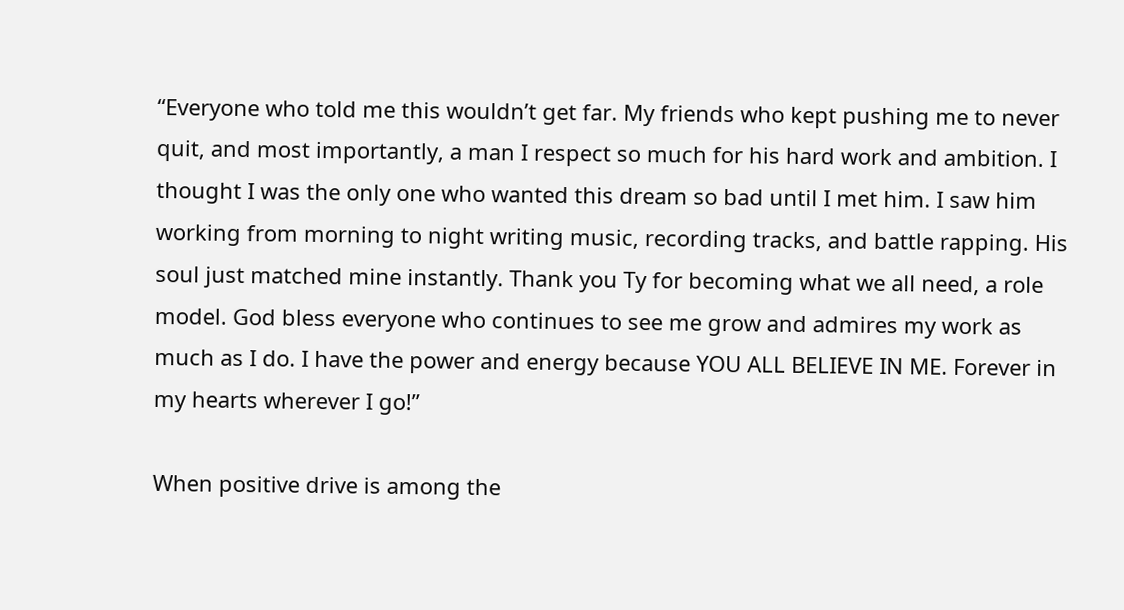“Everyone who told me this wouldn’t get far. My friends who kept pushing me to never quit, and most importantly, a man I respect so much for his hard work and ambition. I thought I was the only one who wanted this dream so bad until I met him. I saw him working from morning to night writing music, recording tracks, and battle rapping. His soul just matched mine instantly. Thank you Ty for becoming what we all need, a role model. God bless everyone who continues to see me grow and admires my work as much as I do. I have the power and energy because YOU ALL BELIEVE IN ME. Forever in my hearts wherever I go!”

When positive drive is among the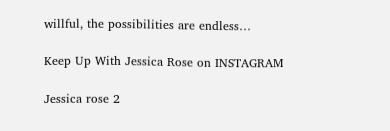willful, the possibilities are endless…

Keep Up With Jessica Rose on INSTAGRAM

Jessica rose 2